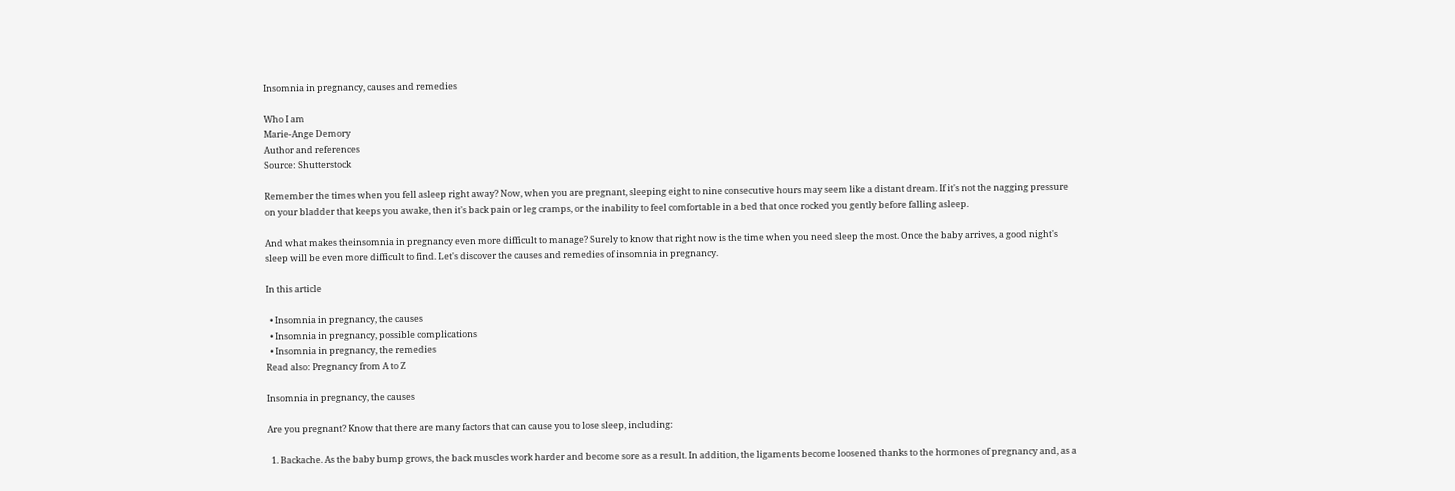Insomnia in pregnancy, causes and remedies

Who I am
Marie-Ange Demory
Author and references
Source: Shutterstock

Remember the times when you fell asleep right away? Now, when you are pregnant, sleeping eight to nine consecutive hours may seem like a distant dream. If it's not the nagging pressure on your bladder that keeps you awake, then it's back pain or leg cramps, or the inability to feel comfortable in a bed that once rocked you gently before falling asleep.

And what makes theinsomnia in pregnancy even more difficult to manage? Surely to know that right now is the time when you need sleep the most. Once the baby arrives, a good night's sleep will be even more difficult to find. Let's discover the causes and remedies of insomnia in pregnancy.

In this article

  • Insomnia in pregnancy, the causes
  • Insomnia in pregnancy, possible complications
  • Insomnia in pregnancy, the remedies
Read also: Pregnancy from A to Z

Insomnia in pregnancy, the causes

Are you pregnant? Know that there are many factors that can cause you to lose sleep, including:

  1. Backache. As the baby bump grows, the back muscles work harder and become sore as a result. In addition, the ligaments become loosened thanks to the hormones of pregnancy and, as a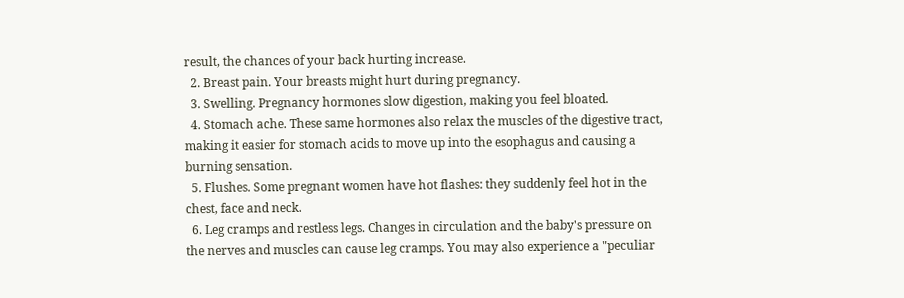result, the chances of your back hurting increase.
  2. Breast pain. Your breasts might hurt during pregnancy.
  3. Swelling. Pregnancy hormones slow digestion, making you feel bloated.
  4. Stomach ache. These same hormones also relax the muscles of the digestive tract, making it easier for stomach acids to move up into the esophagus and causing a burning sensation.
  5. Flushes. Some pregnant women have hot flashes: they suddenly feel hot in the chest, face and neck.
  6. Leg cramps and restless legs. Changes in circulation and the baby's pressure on the nerves and muscles can cause leg cramps. You may also experience a "peculiar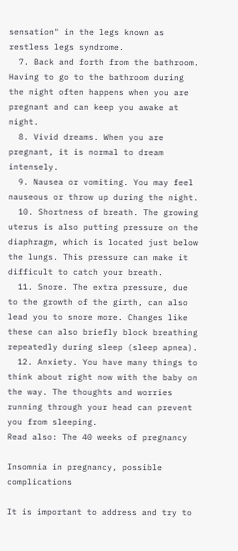sensation" in the legs known as restless legs syndrome.
  7. Back and forth from the bathroom. Having to go to the bathroom during the night often happens when you are pregnant and can keep you awake at night.
  8. Vivid dreams. When you are pregnant, it is normal to dream intensely.
  9. Nausea or vomiting. You may feel nauseous or throw up during the night.
  10. Shortness of breath. The growing uterus is also putting pressure on the diaphragm, which is located just below the lungs. This pressure can make it difficult to catch your breath.
  11. Snore. The extra pressure, due to the growth of the girth, can also lead you to snore more. Changes like these can also briefly block breathing repeatedly during sleep (sleep apnea).
  12. Anxiety. You have many things to think about right now with the baby on the way. The thoughts and worries running through your head can prevent you from sleeping.
Read also: The 40 weeks of pregnancy

Insomnia in pregnancy, possible complications

It is important to address and try to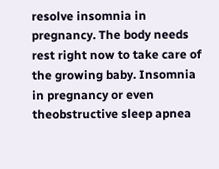resolve insomnia in pregnancy. The body needs rest right now to take care of the growing baby. Insomnia in pregnancy or even theobstructive sleep apnea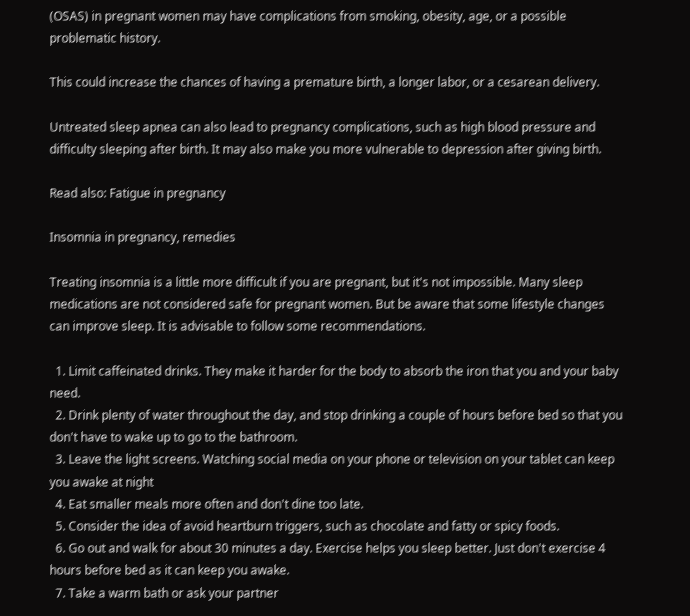(OSAS) in pregnant women may have complications from smoking, obesity, age, or a possible problematic history.

This could increase the chances of having a premature birth, a longer labor, or a cesarean delivery.

Untreated sleep apnea can also lead to pregnancy complications, such as high blood pressure and difficulty sleeping after birth. It may also make you more vulnerable to depression after giving birth.

Read also: Fatigue in pregnancy

Insomnia in pregnancy, remedies

Treating insomnia is a little more difficult if you are pregnant, but it's not impossible. Many sleep medications are not considered safe for pregnant women. But be aware that some lifestyle changes can improve sleep. It is advisable to follow some recommendations.

  1. Limit caffeinated drinks. They make it harder for the body to absorb the iron that you and your baby need.
  2. Drink plenty of water throughout the day, and stop drinking a couple of hours before bed so that you don't have to wake up to go to the bathroom.
  3. Leave the light screens. Watching social media on your phone or television on your tablet can keep you awake at night
  4. Eat smaller meals more often and don't dine too late.
  5. Consider the idea of avoid heartburn triggers, such as chocolate and fatty or spicy foods.
  6. Go out and walk for about 30 minutes a day. Exercise helps you sleep better. Just don't exercise 4 hours before bed as it can keep you awake.
  7. Take a warm bath or ask your partner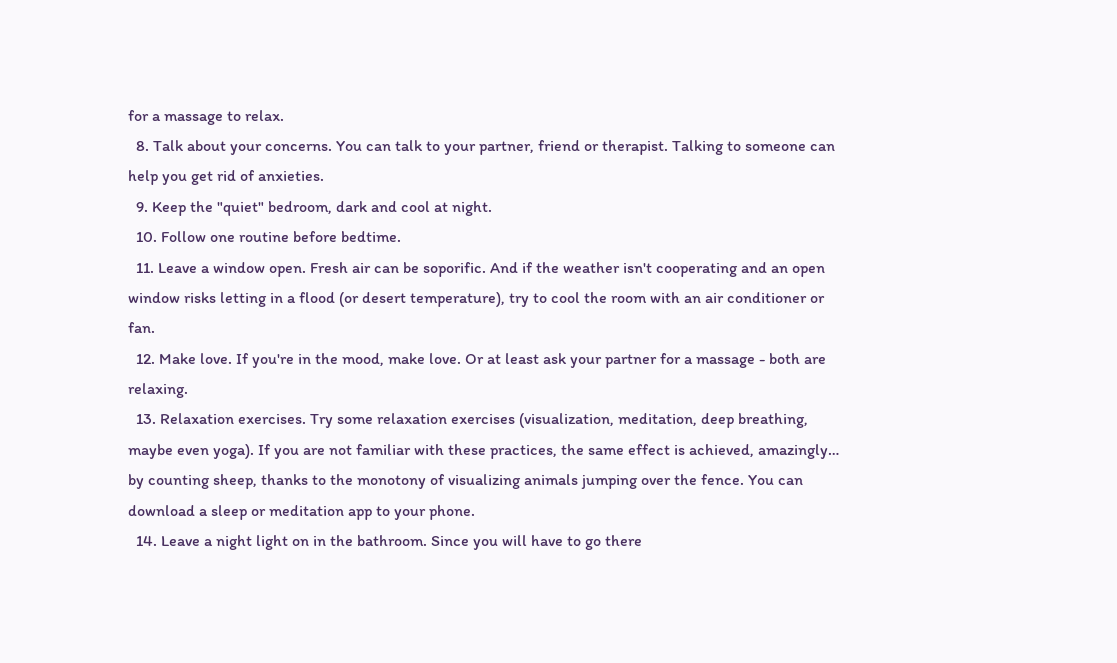for a massage to relax.
  8. Talk about your concerns. You can talk to your partner, friend or therapist. Talking to someone can help you get rid of anxieties.
  9. Keep the "quiet" bedroom, dark and cool at night.
  10. Follow one routine before bedtime.
  11. Leave a window open. Fresh air can be soporific. And if the weather isn't cooperating and an open window risks letting in a flood (or desert temperature), try to cool the room with an air conditioner or fan.
  12. Make love. If you're in the mood, make love. Or at least ask your partner for a massage - both are relaxing.
  13. Relaxation exercises. Try some relaxation exercises (visualization, meditation, deep breathing, maybe even yoga). If you are not familiar with these practices, the same effect is achieved, amazingly… by counting sheep, thanks to the monotony of visualizing animals jumping over the fence. You can download a sleep or meditation app to your phone.
  14. Leave a night light on in the bathroom. Since you will have to go there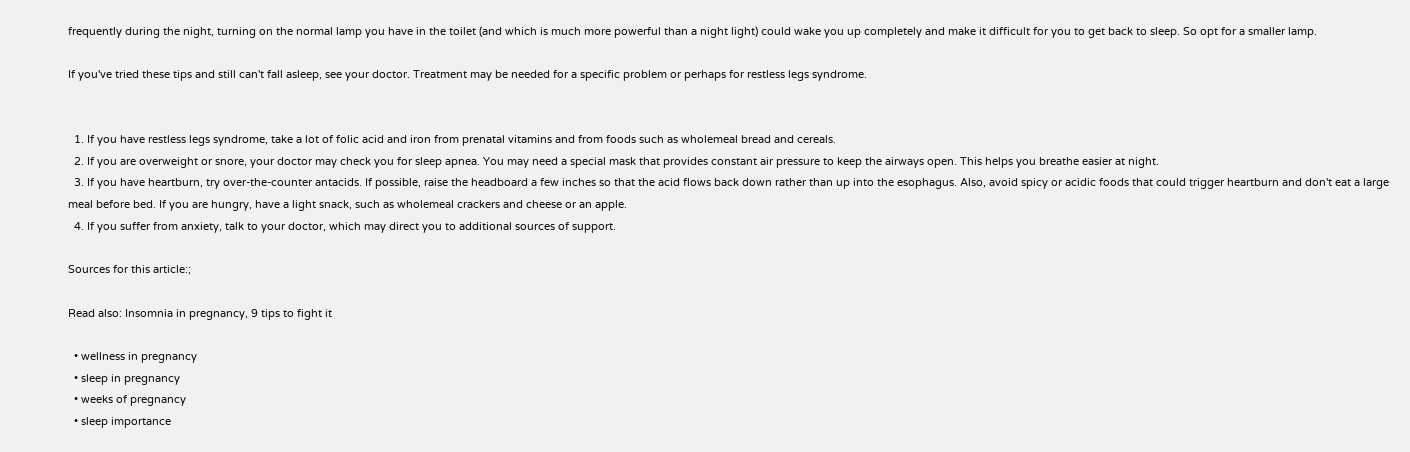frequently during the night, turning on the normal lamp you have in the toilet (and which is much more powerful than a night light) could wake you up completely and make it difficult for you to get back to sleep. So opt for a smaller lamp.

If you've tried these tips and still can't fall asleep, see your doctor. Treatment may be needed for a specific problem or perhaps for restless legs syndrome.


  1. If you have restless legs syndrome, take a lot of folic acid and iron from prenatal vitamins and from foods such as wholemeal bread and cereals.
  2. If you are overweight or snore, your doctor may check you for sleep apnea. You may need a special mask that provides constant air pressure to keep the airways open. This helps you breathe easier at night.
  3. If you have heartburn, try over-the-counter antacids. If possible, raise the headboard a few inches so that the acid flows back down rather than up into the esophagus. Also, avoid spicy or acidic foods that could trigger heartburn and don't eat a large meal before bed. If you are hungry, have a light snack, such as wholemeal crackers and cheese or an apple.
  4. If you suffer from anxiety, talk to your doctor, which may direct you to additional sources of support.

Sources for this article:;

Read also: Insomnia in pregnancy, 9 tips to fight it

  • wellness in pregnancy
  • sleep in pregnancy
  • weeks of pregnancy
  • sleep importance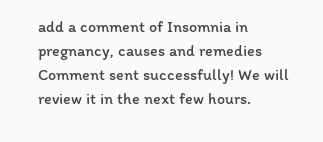add a comment of Insomnia in pregnancy, causes and remedies
Comment sent successfully! We will review it in the next few hours.